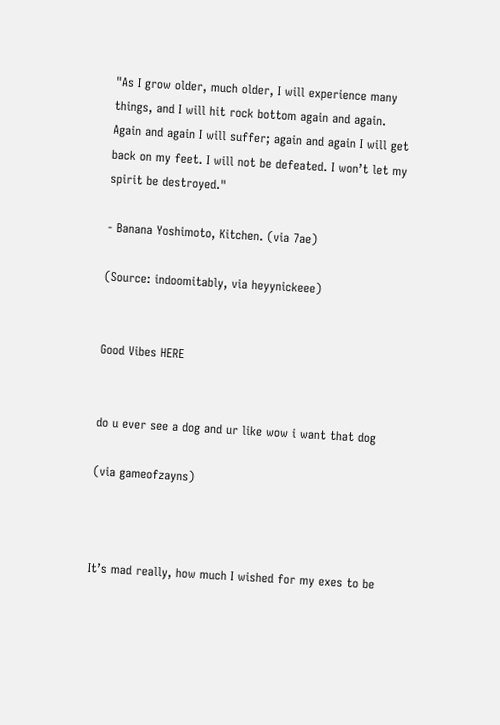"As I grow older, much older, I will experience many things, and I will hit rock bottom again and again. Again and again I will suffer; again and again I will get back on my feet. I will not be defeated. I won’t let my spirit be destroyed."

- Banana Yoshimoto, Kitchen. (via 7ae)

(Source: indoomitably, via heyynickeee)


Good Vibes HERE


do u ever see a dog and ur like wow i want that dog

(via gameofzayns)



It’s mad really, how much I wished for my exes to be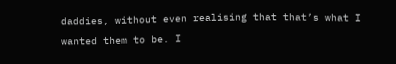daddies, without even realising that that’s what I wanted them to be. I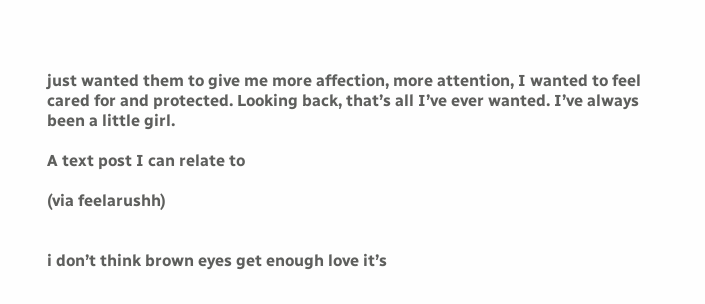just wanted them to give me more affection, more attention, I wanted to feel cared for and protected. Looking back, that’s all I’ve ever wanted. I’ve always been a little girl.

A text post I can relate to

(via feelarushh)


i don’t think brown eyes get enough love it’s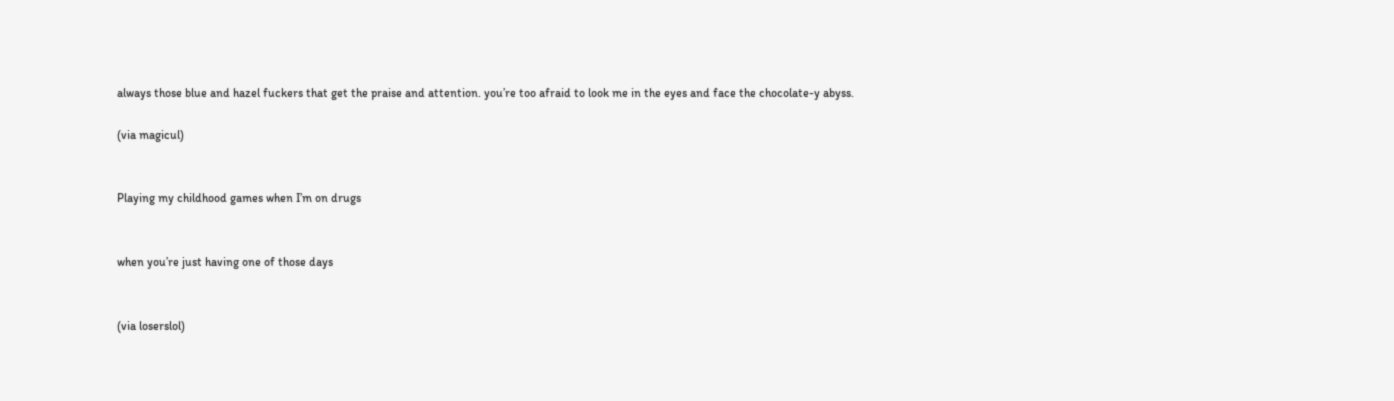always those blue and hazel fuckers that get the praise and attention. you’re too afraid to look me in the eyes and face the chocolate-y abyss.

(via magicul)


Playing my childhood games when I’m on drugs


when you’re just having one of those days


(via loserslol)